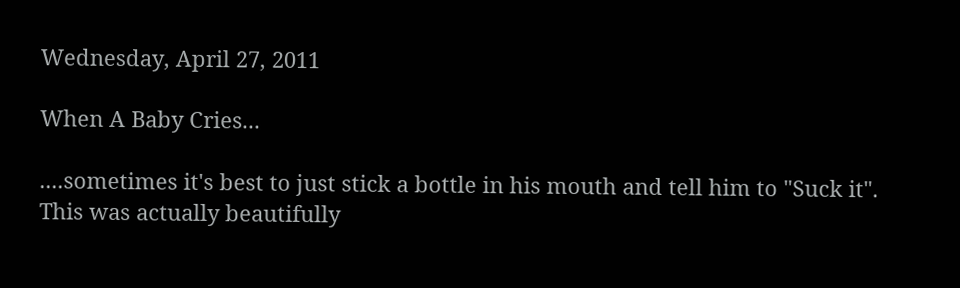Wednesday, April 27, 2011

When A Baby Cries...

....sometimes it's best to just stick a bottle in his mouth and tell him to "Suck it".
This was actually beautifully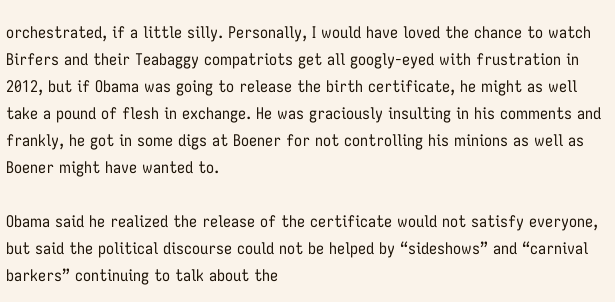orchestrated, if a little silly. Personally, I would have loved the chance to watch Birfers and their Teabaggy compatriots get all googly-eyed with frustration in 2012, but if Obama was going to release the birth certificate, he might as well take a pound of flesh in exchange. He was graciously insulting in his comments and frankly, he got in some digs at Boener for not controlling his minions as well as Boener might have wanted to.

Obama said he realized the release of the certificate would not satisfy everyone, but said the political discourse could not be helped by “sideshows” and “carnival barkers” continuing to talk about the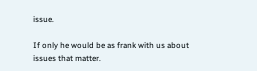issue.

If only he would be as frank with us about issues that matter.